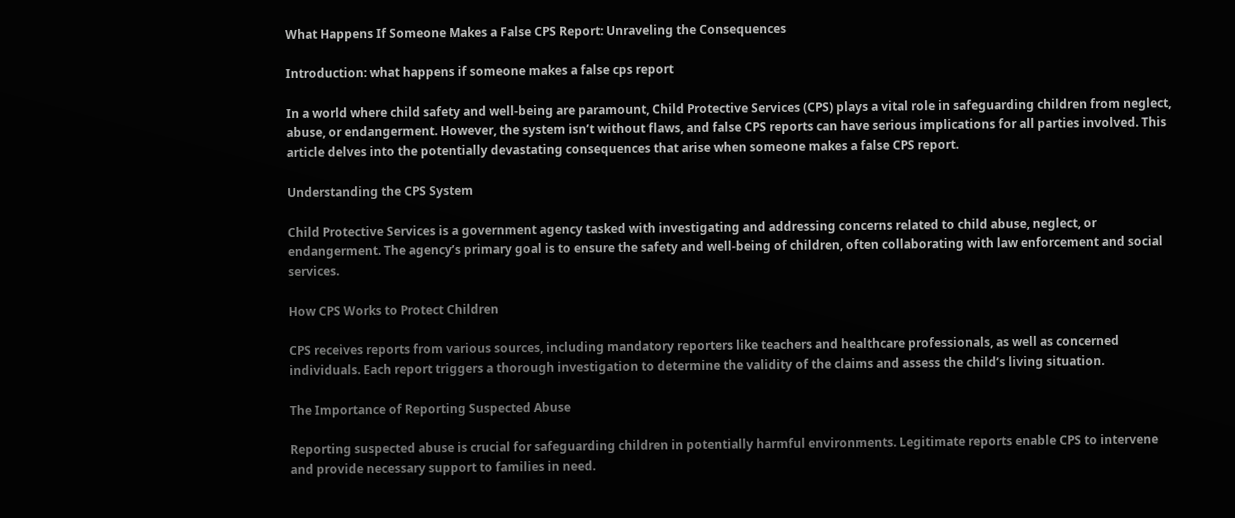What Happens If Someone Makes a False CPS Report: Unraveling the Consequences

Introduction: what happens if someone makes a false cps report

In a world where child safety and well-being are paramount, Child Protective Services (CPS) plays a vital role in safeguarding children from neglect, abuse, or endangerment. However, the system isn’t without flaws, and false CPS reports can have serious implications for all parties involved. This article delves into the potentially devastating consequences that arise when someone makes a false CPS report.

Understanding the CPS System

Child Protective Services is a government agency tasked with investigating and addressing concerns related to child abuse, neglect, or endangerment. The agency’s primary goal is to ensure the safety and well-being of children, often collaborating with law enforcement and social services.

How CPS Works to Protect Children

CPS receives reports from various sources, including mandatory reporters like teachers and healthcare professionals, as well as concerned individuals. Each report triggers a thorough investigation to determine the validity of the claims and assess the child’s living situation.

The Importance of Reporting Suspected Abuse

Reporting suspected abuse is crucial for safeguarding children in potentially harmful environments. Legitimate reports enable CPS to intervene and provide necessary support to families in need.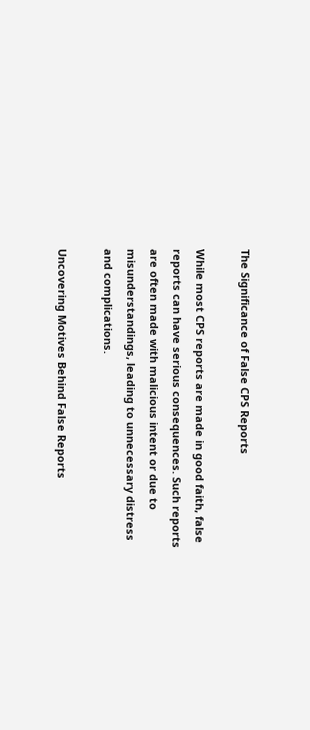The Significance of False CPS Reports

While most CPS reports are made in good faith, false reports can have serious consequences. Such reports are often made with malicious intent or due to misunderstandings, leading to unnecessary distress and complications.

Uncovering Motives Behind False Reports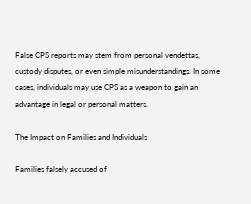False CPS reports may stem from personal vendettas, custody disputes, or even simple misunderstandings. In some cases, individuals may use CPS as a weapon to gain an advantage in legal or personal matters.

The Impact on Families and Individuals

Families falsely accused of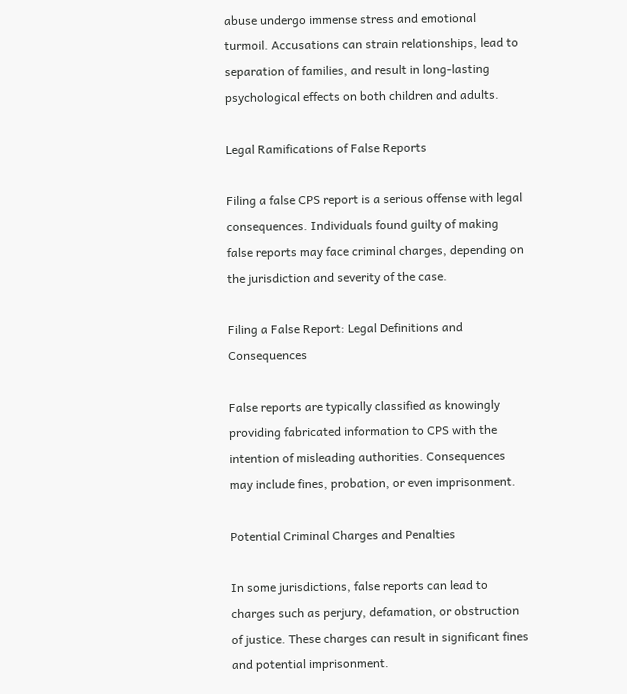abuse undergo immense stress and emotional turmoil. Accusations can strain relationships, lead to separation of families, and result in long-lasting psychological effects on both children and adults.

Legal Ramifications of False Reports

Filing a false CPS report is a serious offense with legal consequences. Individuals found guilty of making false reports may face criminal charges, depending on the jurisdiction and severity of the case.

Filing a False Report: Legal Definitions and Consequences

False reports are typically classified as knowingly providing fabricated information to CPS with the intention of misleading authorities. Consequences may include fines, probation, or even imprisonment.

Potential Criminal Charges and Penalties

In some jurisdictions, false reports can lead to charges such as perjury, defamation, or obstruction of justice. These charges can result in significant fines and potential imprisonment.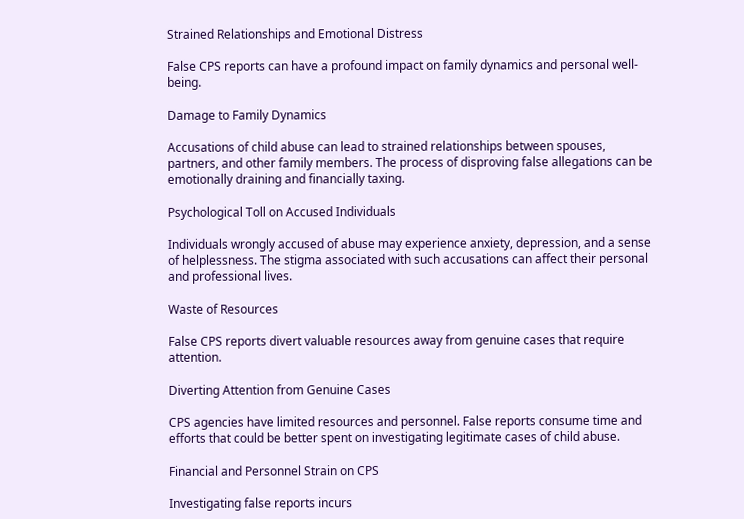Strained Relationships and Emotional Distress

False CPS reports can have a profound impact on family dynamics and personal well-being.

Damage to Family Dynamics

Accusations of child abuse can lead to strained relationships between spouses, partners, and other family members. The process of disproving false allegations can be emotionally draining and financially taxing.

Psychological Toll on Accused Individuals

Individuals wrongly accused of abuse may experience anxiety, depression, and a sense of helplessness. The stigma associated with such accusations can affect their personal and professional lives.

Waste of Resources

False CPS reports divert valuable resources away from genuine cases that require attention.

Diverting Attention from Genuine Cases

CPS agencies have limited resources and personnel. False reports consume time and efforts that could be better spent on investigating legitimate cases of child abuse.

Financial and Personnel Strain on CPS

Investigating false reports incurs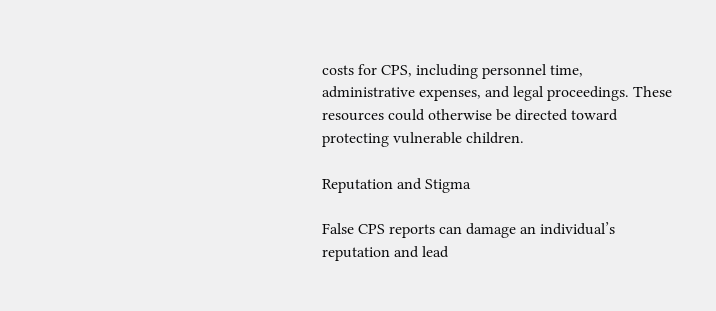costs for CPS, including personnel time, administrative expenses, and legal proceedings. These resources could otherwise be directed toward protecting vulnerable children.

Reputation and Stigma

False CPS reports can damage an individual’s reputation and lead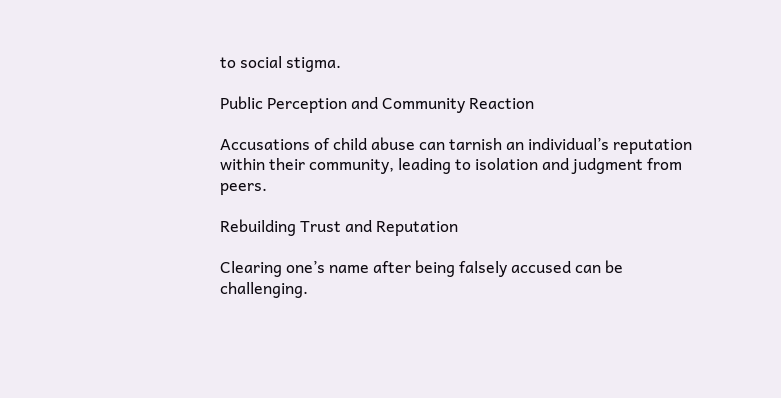to social stigma.

Public Perception and Community Reaction

Accusations of child abuse can tarnish an individual’s reputation within their community, leading to isolation and judgment from peers.

Rebuilding Trust and Reputation

Clearing one’s name after being falsely accused can be challenging.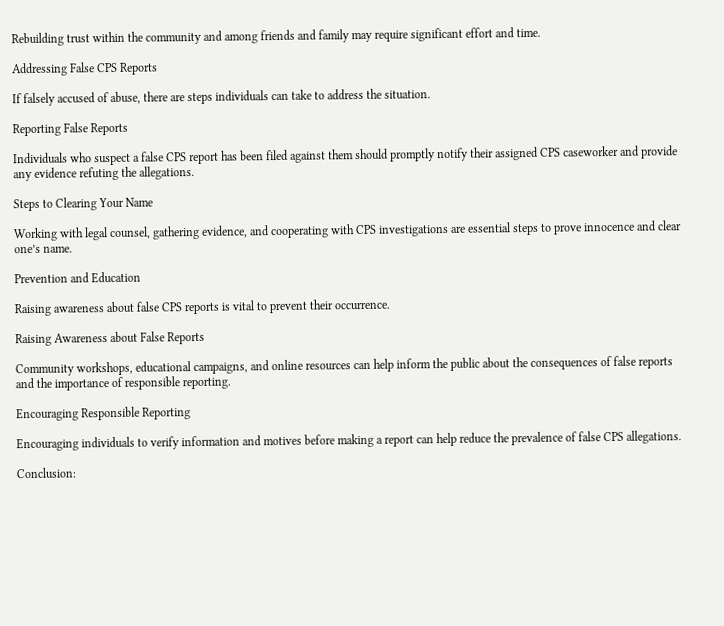Rebuilding trust within the community and among friends and family may require significant effort and time.

Addressing False CPS Reports

If falsely accused of abuse, there are steps individuals can take to address the situation.

Reporting False Reports

Individuals who suspect a false CPS report has been filed against them should promptly notify their assigned CPS caseworker and provide any evidence refuting the allegations.

Steps to Clearing Your Name

Working with legal counsel, gathering evidence, and cooperating with CPS investigations are essential steps to prove innocence and clear one’s name.

Prevention and Education

Raising awareness about false CPS reports is vital to prevent their occurrence.

Raising Awareness about False Reports

Community workshops, educational campaigns, and online resources can help inform the public about the consequences of false reports and the importance of responsible reporting.

Encouraging Responsible Reporting

Encouraging individuals to verify information and motives before making a report can help reduce the prevalence of false CPS allegations.

Conclusion: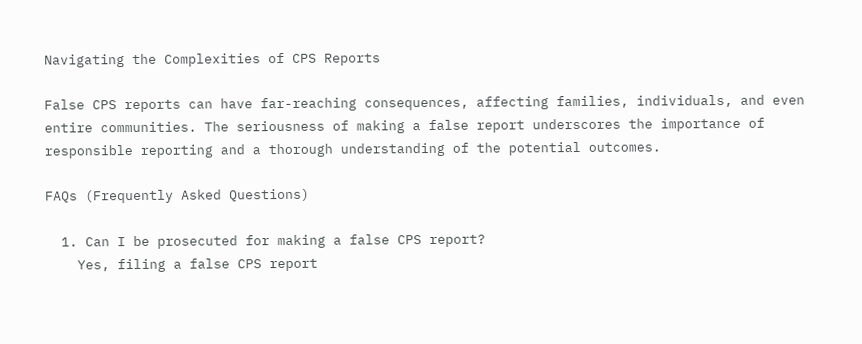Navigating the Complexities of CPS Reports

False CPS reports can have far-reaching consequences, affecting families, individuals, and even entire communities. The seriousness of making a false report underscores the importance of responsible reporting and a thorough understanding of the potential outcomes.

FAQs (Frequently Asked Questions)

  1. Can I be prosecuted for making a false CPS report?
    Yes, filing a false CPS report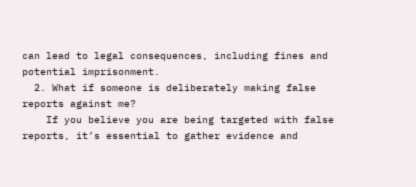can lead to legal consequences, including fines and potential imprisonment.
  2. What if someone is deliberately making false reports against me?
    If you believe you are being targeted with false reports, it’s essential to gather evidence and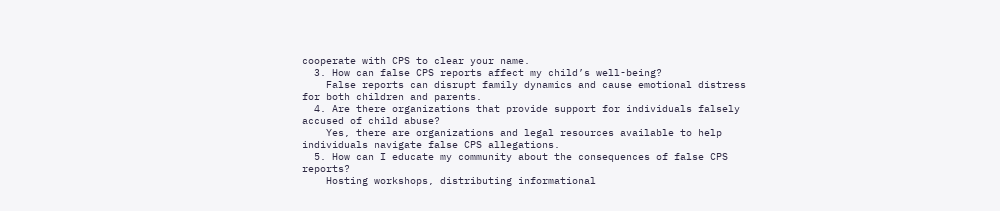cooperate with CPS to clear your name.
  3. How can false CPS reports affect my child’s well-being?
    False reports can disrupt family dynamics and cause emotional distress for both children and parents.
  4. Are there organizations that provide support for individuals falsely accused of child abuse?
    Yes, there are organizations and legal resources available to help individuals navigate false CPS allegations.
  5. How can I educate my community about the consequences of false CPS reports?
    Hosting workshops, distributing informational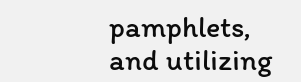pamphlets, and utilizing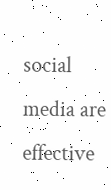social media are effective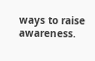ways to raise awareness.